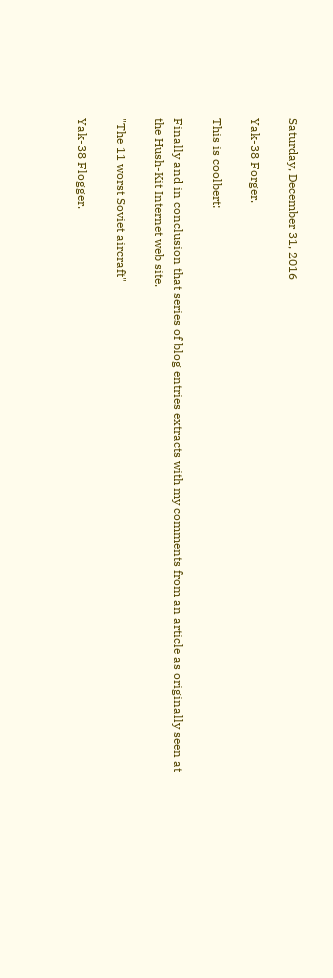Saturday, December 31, 2016

Yak-38 Forger.

This is coolbert:

Finally and in conclusion that series of blog entries extracts with my comments from an article as originally seen at the Hush-Kit Internet web site.

"The 11 worst Soviet aircraft"

Yak-38 Flogger.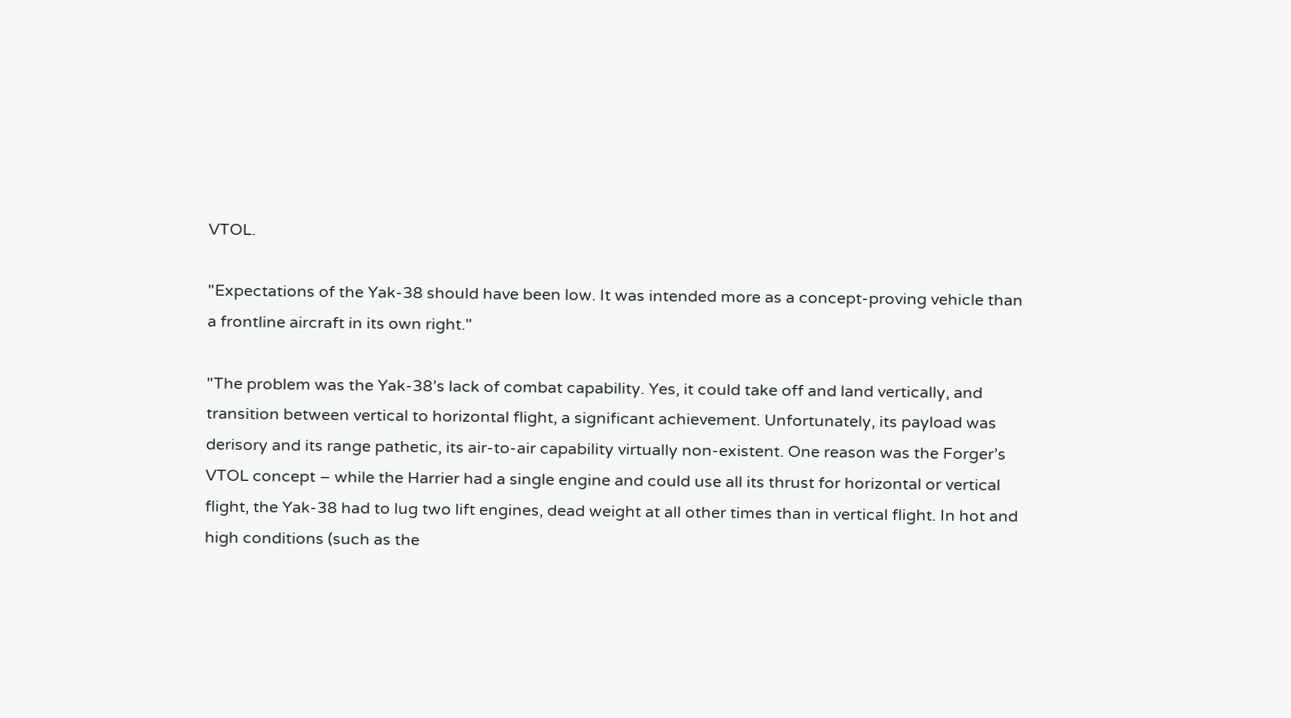VTOL.

"Expectations of the Yak-38 should have been low. It was intended more as a concept-proving vehicle than a frontline aircraft in its own right."

"The problem was the Yak-38’s lack of combat capability. Yes, it could take off and land vertically, and transition between vertical to horizontal flight, a significant achievement. Unfortunately, its payload was derisory and its range pathetic, its air-to-air capability virtually non-existent. One reason was the Forger’s VTOL concept – while the Harrier had a single engine and could use all its thrust for horizontal or vertical flight, the Yak-38 had to lug two lift engines, dead weight at all other times than in vertical flight. In hot and high conditions (such as the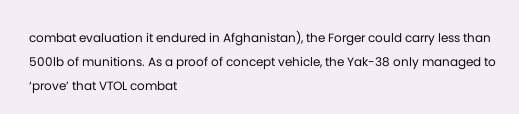combat evaluation it endured in Afghanistan), the Forger could carry less than 500lb of munitions. As a proof of concept vehicle, the Yak-38 only managed to ‘prove’ that VTOL combat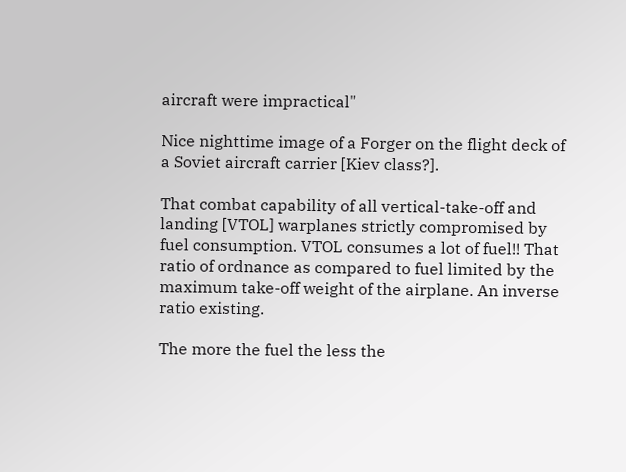aircraft were impractical"

Nice nighttime image of a Forger on the flight deck of a Soviet aircraft carrier [Kiev class?].

That combat capability of all vertical-take-off and landing [VTOL] warplanes strictly compromised by fuel consumption. VTOL consumes a lot of fuel!! That ratio of ordnance as compared to fuel limited by the maximum take-off weight of the airplane. An inverse ratio existing.

The more the fuel the less the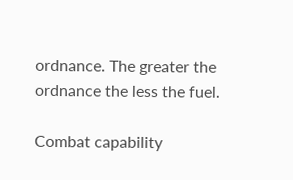ordnance. The greater the ordnance the less the fuel.

Combat capability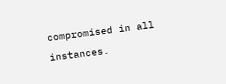compromised in all instances.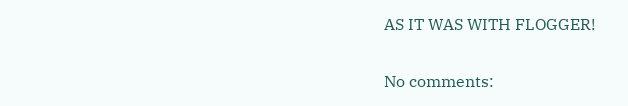AS IT WAS WITH FLOGGER!


No comments: